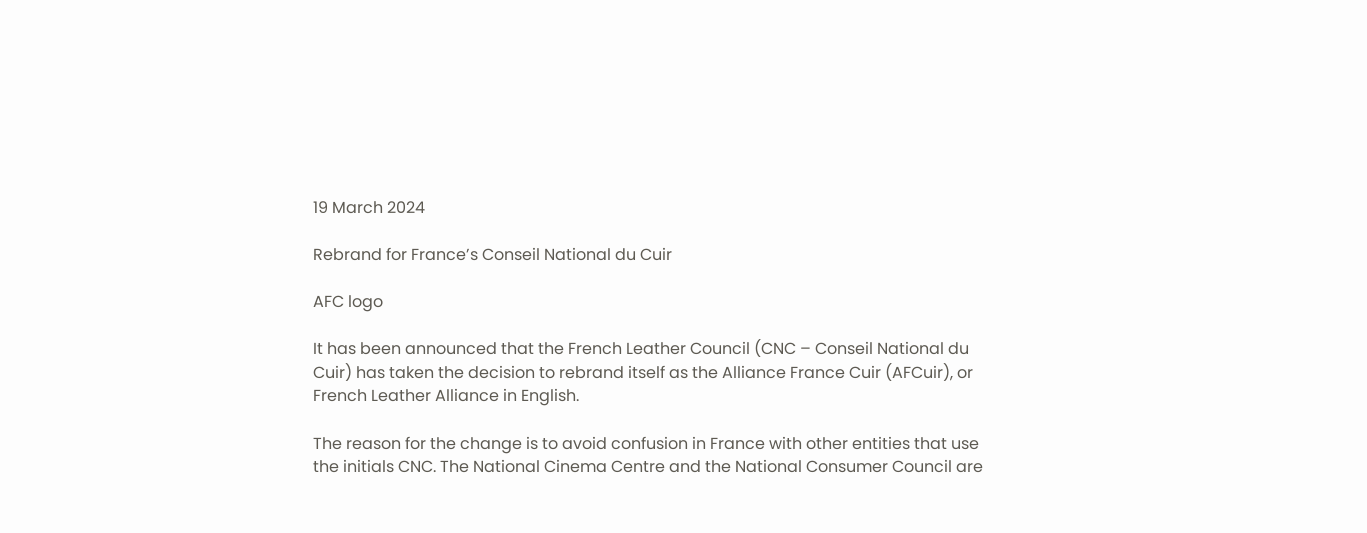19 March 2024

Rebrand for France’s Conseil National du Cuir

AFC logo

It has been announced that the French Leather Council (CNC – Conseil National du Cuir) has taken the decision to rebrand itself as the Alliance France Cuir (AFCuir), or French Leather Alliance in English.

The reason for the change is to avoid confusion in France with other entities that use the initials CNC. The National Cinema Centre and the National Consumer Council are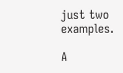just two examples.

A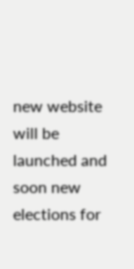new website will be launched and soon new elections for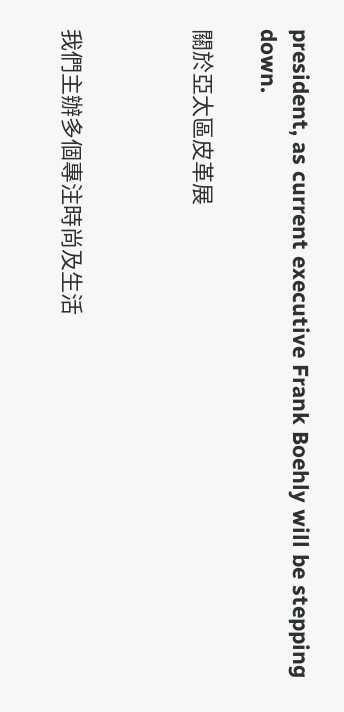president, as current executive Frank Boehly will be stepping down.

關於亞太區皮革展



我們主辦多個專注時尚及生活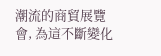潮流的商貿展覽會, 為這不斷變化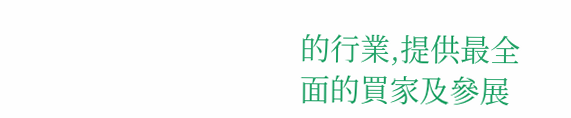的行業,提供最全面的買家及參展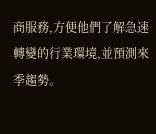商服務,方便他們了解急速轉變的行業環境,並預測來季趨勢。